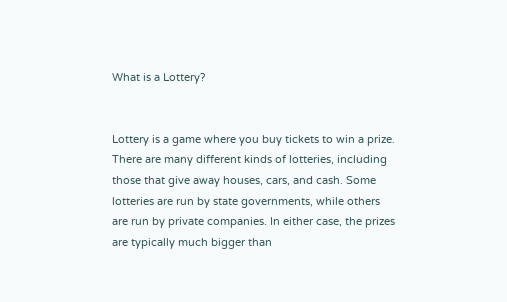What is a Lottery?


Lottery is a game where you buy tickets to win a prize. There are many different kinds of lotteries, including those that give away houses, cars, and cash. Some lotteries are run by state governments, while others are run by private companies. In either case, the prizes are typically much bigger than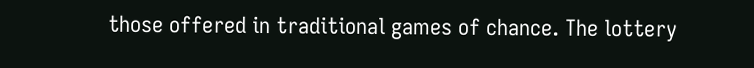those offered in traditional games of chance. The lottery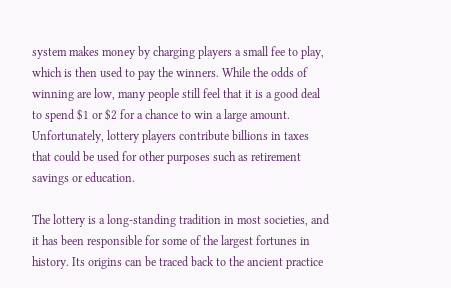system makes money by charging players a small fee to play, which is then used to pay the winners. While the odds of winning are low, many people still feel that it is a good deal to spend $1 or $2 for a chance to win a large amount. Unfortunately, lottery players contribute billions in taxes that could be used for other purposes such as retirement savings or education.

The lottery is a long-standing tradition in most societies, and it has been responsible for some of the largest fortunes in history. Its origins can be traced back to the ancient practice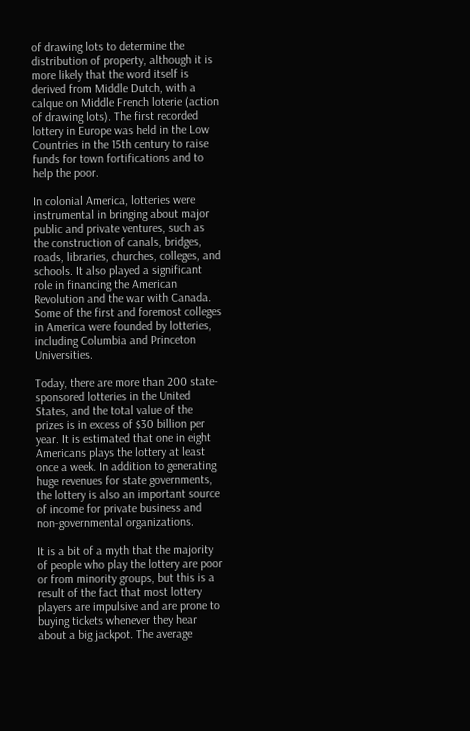of drawing lots to determine the distribution of property, although it is more likely that the word itself is derived from Middle Dutch, with a calque on Middle French loterie (action of drawing lots). The first recorded lottery in Europe was held in the Low Countries in the 15th century to raise funds for town fortifications and to help the poor.

In colonial America, lotteries were instrumental in bringing about major public and private ventures, such as the construction of canals, bridges, roads, libraries, churches, colleges, and schools. It also played a significant role in financing the American Revolution and the war with Canada. Some of the first and foremost colleges in America were founded by lotteries, including Columbia and Princeton Universities.

Today, there are more than 200 state-sponsored lotteries in the United States, and the total value of the prizes is in excess of $30 billion per year. It is estimated that one in eight Americans plays the lottery at least once a week. In addition to generating huge revenues for state governments, the lottery is also an important source of income for private business and non-governmental organizations.

It is a bit of a myth that the majority of people who play the lottery are poor or from minority groups, but this is a result of the fact that most lottery players are impulsive and are prone to buying tickets whenever they hear about a big jackpot. The average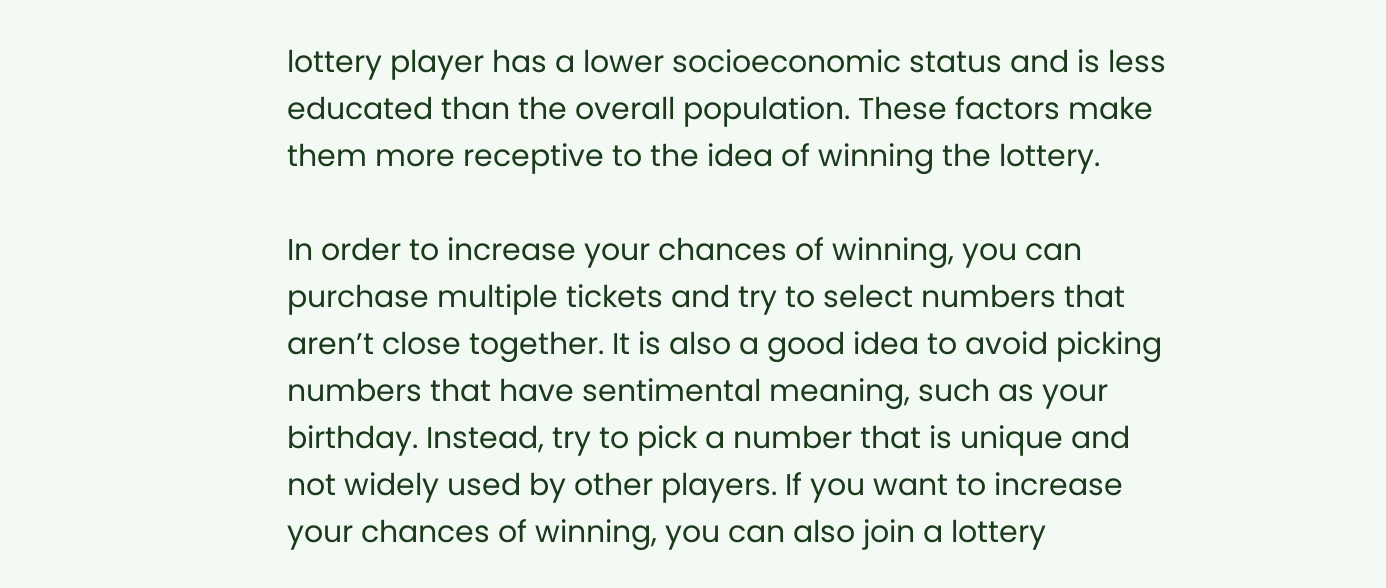lottery player has a lower socioeconomic status and is less educated than the overall population. These factors make them more receptive to the idea of winning the lottery.

In order to increase your chances of winning, you can purchase multiple tickets and try to select numbers that aren’t close together. It is also a good idea to avoid picking numbers that have sentimental meaning, such as your birthday. Instead, try to pick a number that is unique and not widely used by other players. If you want to increase your chances of winning, you can also join a lottery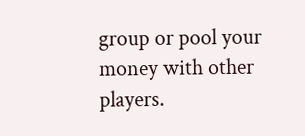group or pool your money with other players.